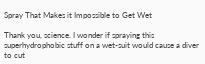Spray That Makes it Impossible to Get Wet

Thank you, science. I wonder if spraying this superhydrophobic stuff on a wet-suit would cause a diver to cut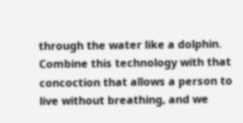through the water like a dolphin. Combine this technology with that concoction that allows a person to live without breathing, and we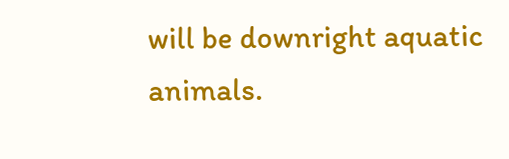will be downright aquatic animals.